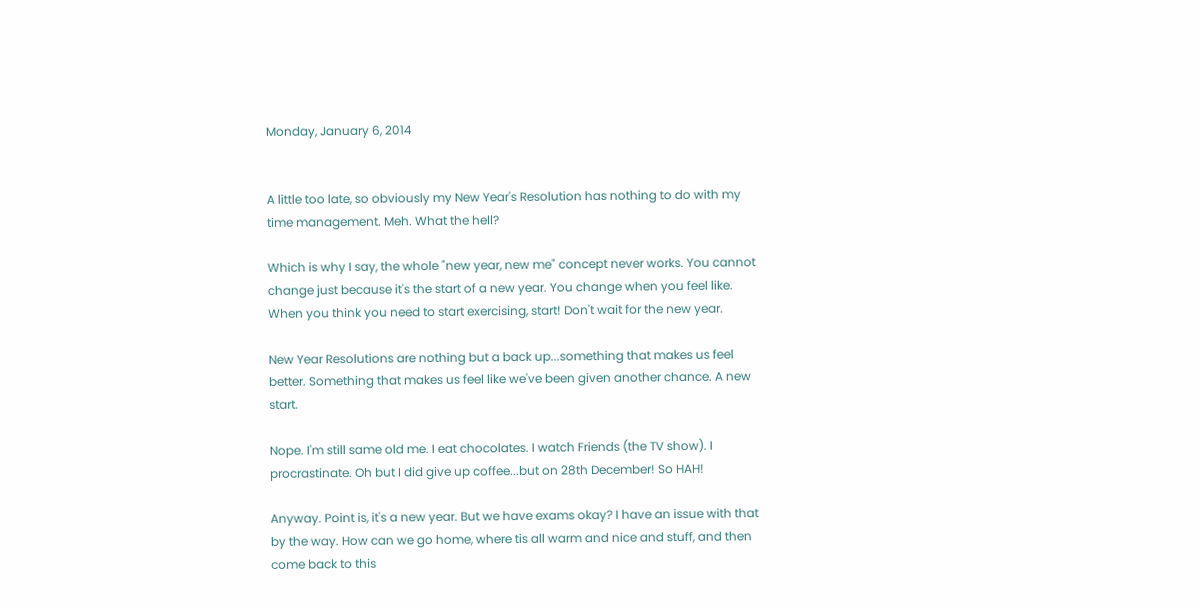Monday, January 6, 2014


A little too late, so obviously my New Year's Resolution has nothing to do with my time management. Meh. What the hell?

Which is why I say, the whole "new year, new me" concept never works. You cannot change just because it's the start of a new year. You change when you feel like. When you think you need to start exercising, start! Don't wait for the new year.

New Year Resolutions are nothing but a back up...something that makes us feel better. Something that makes us feel like we've been given another chance. A new start.

Nope. I'm still same old me. I eat chocolates. I watch Friends (the TV show). I procrastinate. Oh but I did give up coffee...but on 28th December! So HAH!

Anyway. Point is, it's a new year. But we have exams okay? I have an issue with that by the way. How can we go home, where tis all warm and nice and stuff, and then come back to this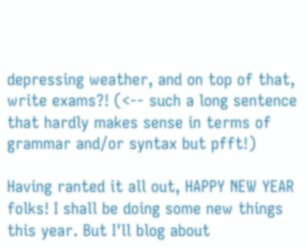depressing weather, and on top of that, write exams?! (<-- such a long sentence that hardly makes sense in terms of grammar and/or syntax but pfft!)

Having ranted it all out, HAPPY NEW YEAR folks! I shall be doing some new things this year. But I'll blog about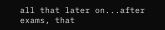all that later on...after exams, that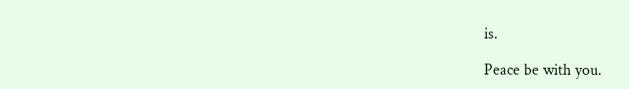is.

Peace be with you.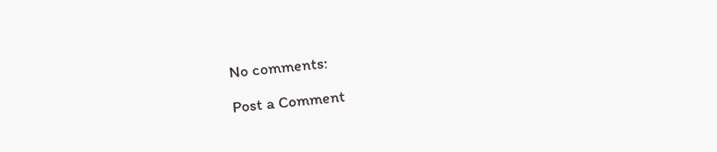No comments:

Post a Comment